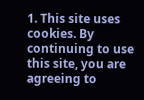1. This site uses cookies. By continuing to use this site, you are agreeing to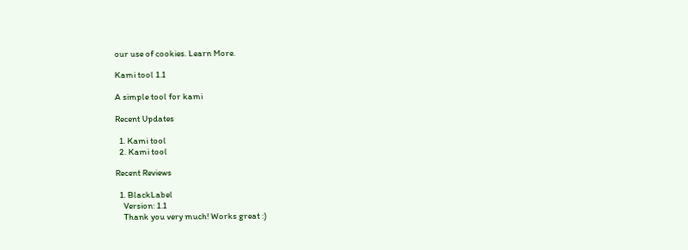our use of cookies. Learn More.

Kami tool 1.1

A simple tool for kami

Recent Updates

  1. Kami tool
  2. Kami tool

Recent Reviews

  1. BlackLabel
    Version: 1.1
    Thank you very much! Works great :)